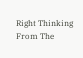Right Thinking From The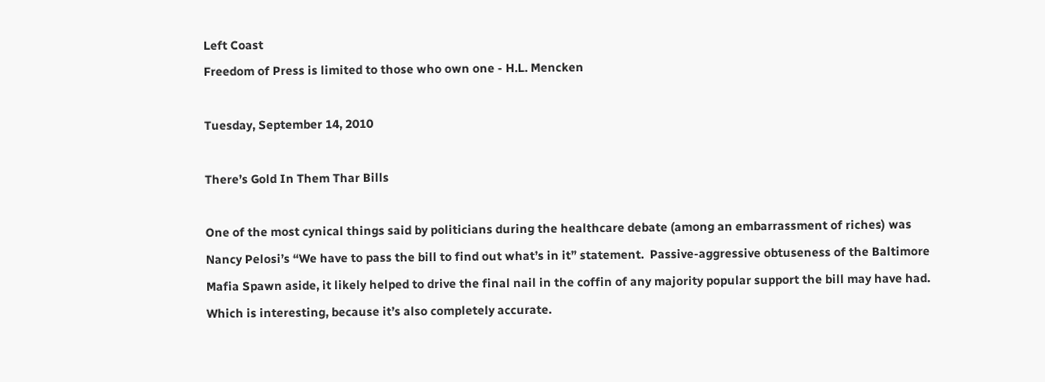Left Coast
Freedom of Press is limited to those who own one - H.L. Mencken

Tuesday, September 14, 2010

There’s Gold In Them Thar Bills

One of the most cynical things said by politicians during the healthcare debate (among an embarrassment of riches) was Nancy Pelosi’s “We have to pass the bill to find out what’s in it” statement.  Passive-aggressive obtuseness of the Baltimore Mafia Spawn aside, it likely helped to drive the final nail in the coffin of any majority popular support the bill may have had.  Which is interesting, because it’s also completely accurate.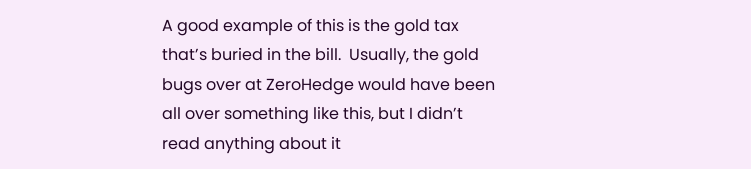A good example of this is the gold tax that’s buried in the bill.  Usually, the gold bugs over at ZeroHedge would have been all over something like this, but I didn’t read anything about it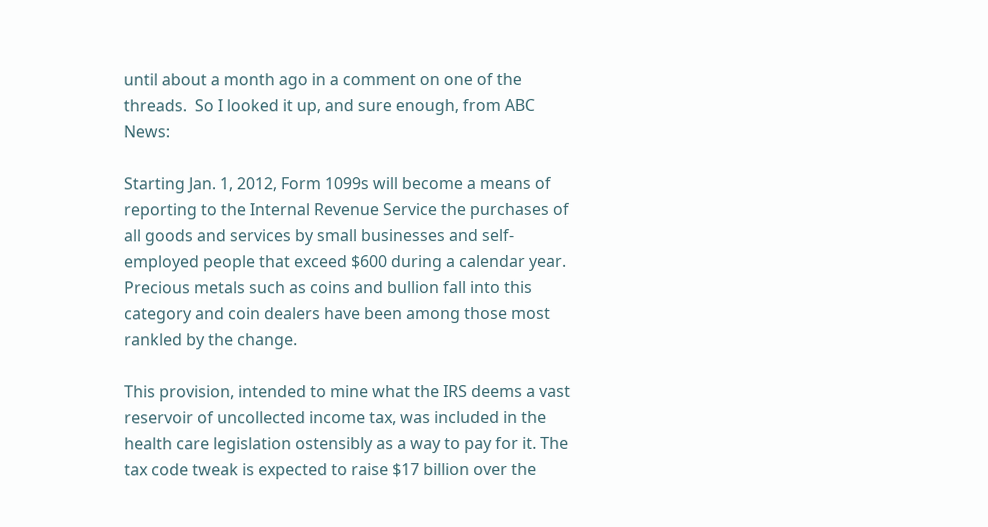until about a month ago in a comment on one of the threads.  So I looked it up, and sure enough, from ABC News:

Starting Jan. 1, 2012, Form 1099s will become a means of reporting to the Internal Revenue Service the purchases of all goods and services by small businesses and self-employed people that exceed $600 during a calendar year. Precious metals such as coins and bullion fall into this category and coin dealers have been among those most rankled by the change.

This provision, intended to mine what the IRS deems a vast reservoir of uncollected income tax, was included in the health care legislation ostensibly as a way to pay for it. The tax code tweak is expected to raise $17 billion over the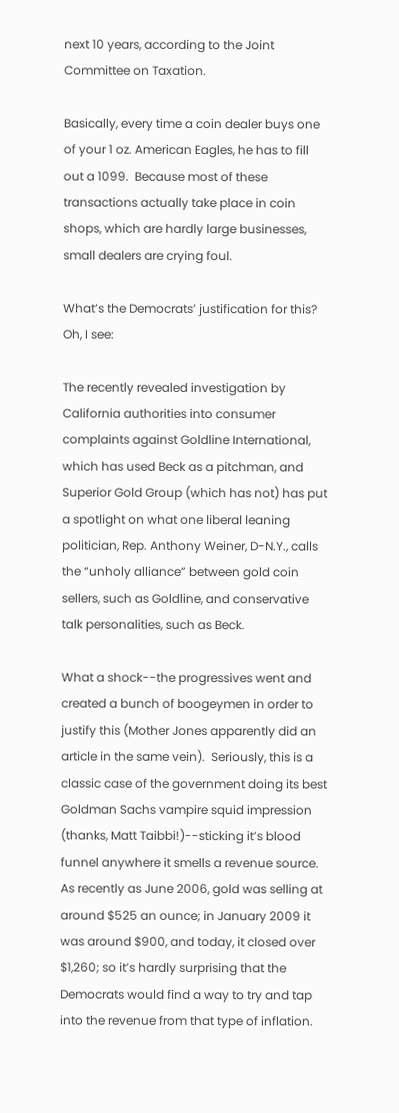next 10 years, according to the Joint Committee on Taxation.

Basically, every time a coin dealer buys one of your 1 oz. American Eagles, he has to fill out a 1099.  Because most of these transactions actually take place in coin shops, which are hardly large businesses, small dealers are crying foul.

What’s the Democrats’ justification for this?  Oh, I see:

The recently revealed investigation by California authorities into consumer complaints against Goldline International, which has used Beck as a pitchman, and Superior Gold Group (which has not) has put a spotlight on what one liberal leaning politician, Rep. Anthony Weiner, D-N.Y., calls the “unholy alliance” between gold coin sellers, such as Goldline, and conservative talk personalities, such as Beck.

What a shock--the progressives went and created a bunch of boogeymen in order to justify this (Mother Jones apparently did an article in the same vein).  Seriously, this is a classic case of the government doing its best Goldman Sachs vampire squid impression (thanks, Matt Taibbi!)--sticking it’s blood funnel anywhere it smells a revenue source.  As recently as June 2006, gold was selling at around $525 an ounce; in January 2009 it was around $900, and today, it closed over $1,260; so it’s hardly surprising that the Democrats would find a way to try and tap into the revenue from that type of inflation.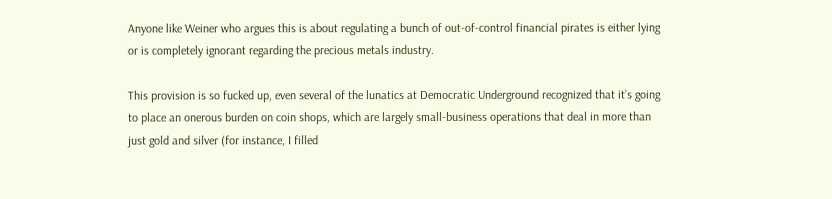Anyone like Weiner who argues this is about regulating a bunch of out-of-control financial pirates is either lying or is completely ignorant regarding the precious metals industry.

This provision is so fucked up, even several of the lunatics at Democratic Underground recognized that it’s going to place an onerous burden on coin shops, which are largely small-business operations that deal in more than just gold and silver (for instance, I filled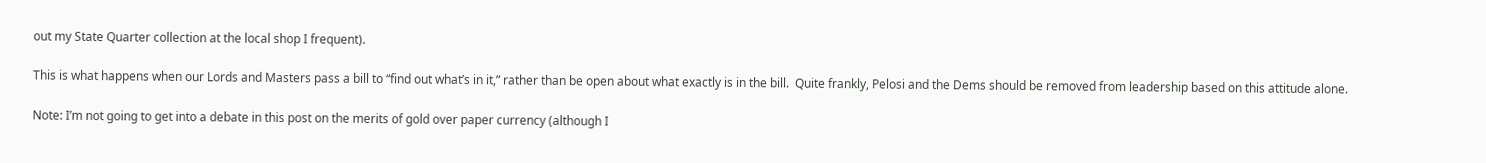out my State Quarter collection at the local shop I frequent).

This is what happens when our Lords and Masters pass a bill to “find out what’s in it,” rather than be open about what exactly is in the bill.  Quite frankly, Pelosi and the Dems should be removed from leadership based on this attitude alone.

Note: I’m not going to get into a debate in this post on the merits of gold over paper currency (although I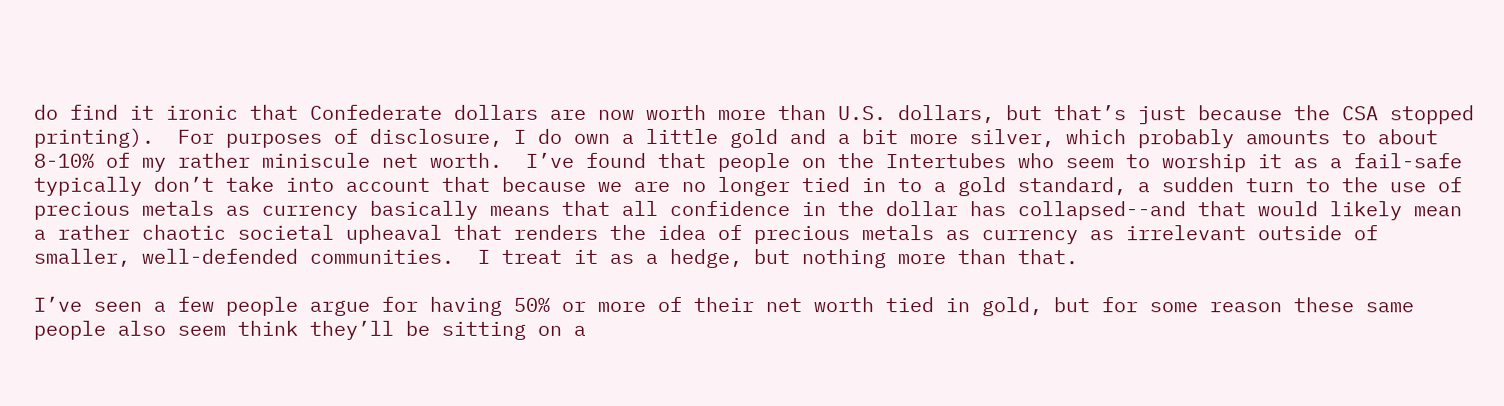do find it ironic that Confederate dollars are now worth more than U.S. dollars, but that’s just because the CSA stopped printing).  For purposes of disclosure, I do own a little gold and a bit more silver, which probably amounts to about 8-10% of my rather miniscule net worth.  I’ve found that people on the Intertubes who seem to worship it as a fail-safe typically don’t take into account that because we are no longer tied in to a gold standard, a sudden turn to the use of precious metals as currency basically means that all confidence in the dollar has collapsed--and that would likely mean a rather chaotic societal upheaval that renders the idea of precious metals as currency as irrelevant outside of smaller, well-defended communities.  I treat it as a hedge, but nothing more than that.

I’ve seen a few people argue for having 50% or more of their net worth tied in gold, but for some reason these same people also seem think they’ll be sitting on a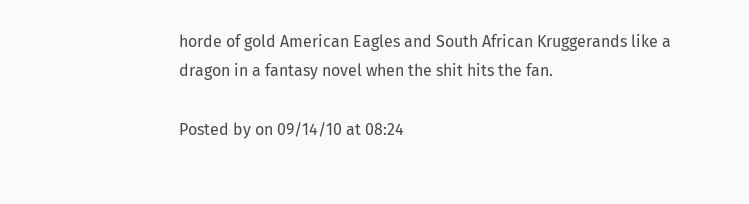horde of gold American Eagles and South African Kruggerands like a dragon in a fantasy novel when the shit hits the fan.

Posted by on 09/14/10 at 08:24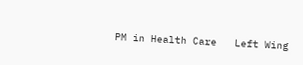PM in Health Care   Left Wing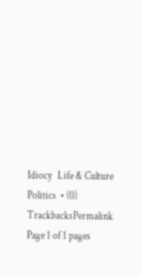Idiocy   Life & Culture   Politics  • (0) TrackbacksPermalink
Page 1 of 1 pages